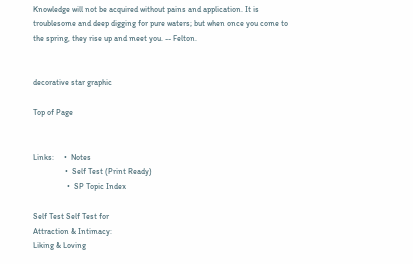Knowledge will not be acquired without pains and application. It is troublesome and deep digging for pure waters; but when once you come to the spring, they rise up and meet you. -- Felton.


decorative star graphic

Top of Page


Links:     •  Notes
                •  Self Test (Print Ready)
                 •  SP Topic Index

Self Test Self Test for
Attraction & Intimacy:
Liking & Loving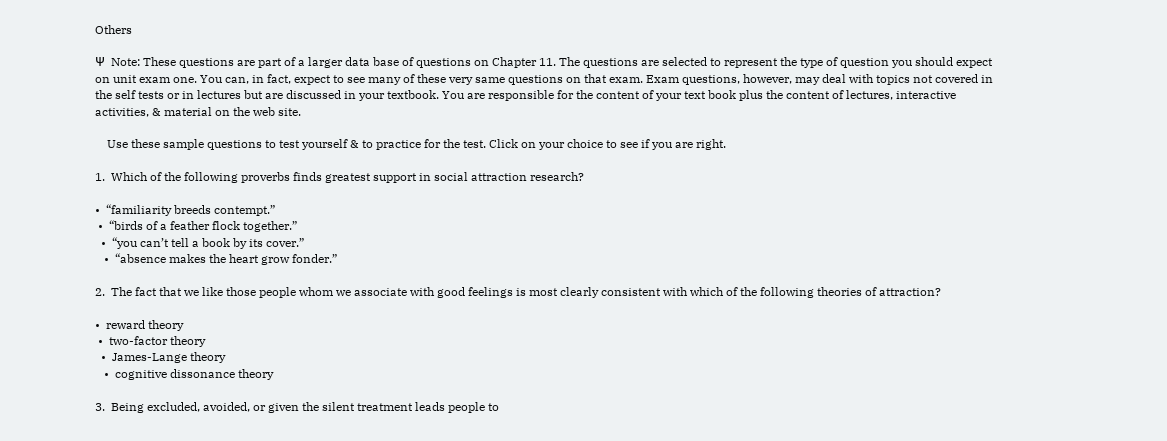Others

Ψ  Note: These questions are part of a larger data base of questions on Chapter 11. The questions are selected to represent the type of question you should expect on unit exam one. You can, in fact, expect to see many of these very same questions on that exam. Exam questions, however, may deal with topics not covered in the self tests or in lectures but are discussed in your textbook. You are responsible for the content of your text book plus the content of lectures, interactive activities, & material on the web site.

    Use these sample questions to test yourself & to practice for the test. Click on your choice to see if you are right.

1.  Which of the following proverbs finds greatest support in social attraction research?

•  “familiarity breeds contempt.”
 •  “birds of a feather flock together.”
  •  “you can’t tell a book by its cover.”
   •  “absence makes the heart grow fonder.”

2.  The fact that we like those people whom we associate with good feelings is most clearly consistent with which of the following theories of attraction?

•  reward theory
 •  two-factor theory
  •  James-Lange theory
   •  cognitive dissonance theory

3.  Being excluded, avoided, or given the silent treatment leads people to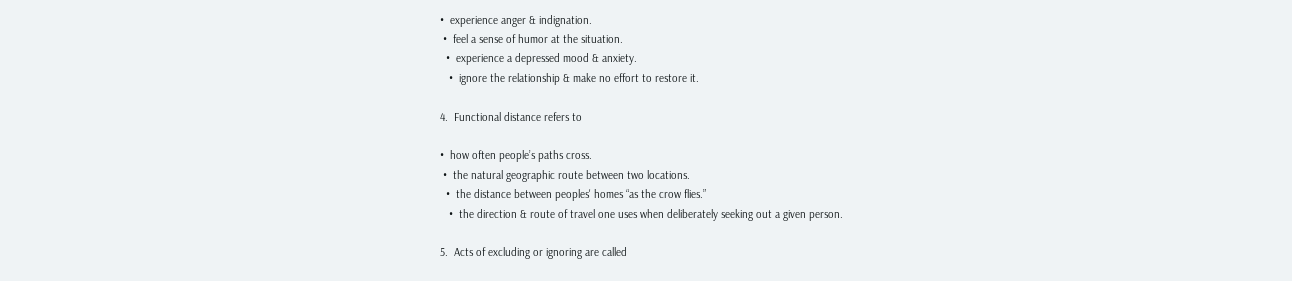•  experience anger & indignation.
 •  feel a sense of humor at the situation.
  •  experience a depressed mood & anxiety.
   •  ignore the relationship & make no effort to restore it.

4.  Functional distance refers to

•  how often people’s paths cross.
 •  the natural geographic route between two locations.
  •  the distance between peoples' homes “as the crow flies.”
   •  the direction & route of travel one uses when deliberately seeking out a given person.

5.  Acts of excluding or ignoring are called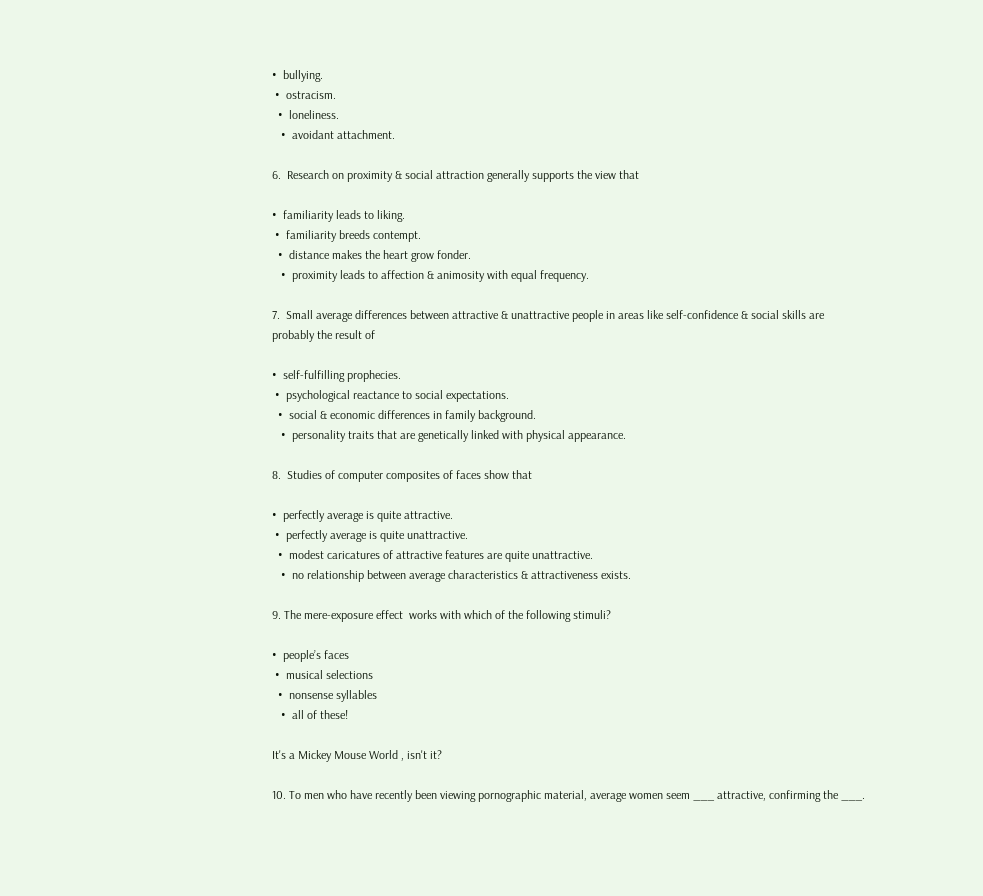•  bullying.
 •  ostracism.
  •  loneliness.
   •  avoidant attachment.

6.  Research on proximity & social attraction generally supports the view that

•  familiarity leads to liking.
 •  familiarity breeds contempt.
  •  distance makes the heart grow fonder.
   •  proximity leads to affection & animosity with equal frequency.

7.  Small average differences between attractive & unattractive people in areas like self-confidence & social skills are probably the result of

•  self-fulfilling prophecies.
 •  psychological reactance to social expectations.
  •  social & economic differences in family background.
   •  personality traits that are genetically linked with physical appearance.

8.  Studies of computer composites of faces show that

•  perfectly average is quite attractive.
 •  perfectly average is quite unattractive.
  •  modest caricatures of attractive features are quite unattractive.
   •  no relationship between average characteristics & attractiveness exists.

9. The mere-exposure effect  works with which of the following stimuli?

•  people’s faces
 •  musical selections
  •  nonsense syllables
   •  all of these!

It's a Mickey Mouse World , isn't it?

10. To men who have recently been viewing pornographic material, average women seem ___ attractive, confirming the ___.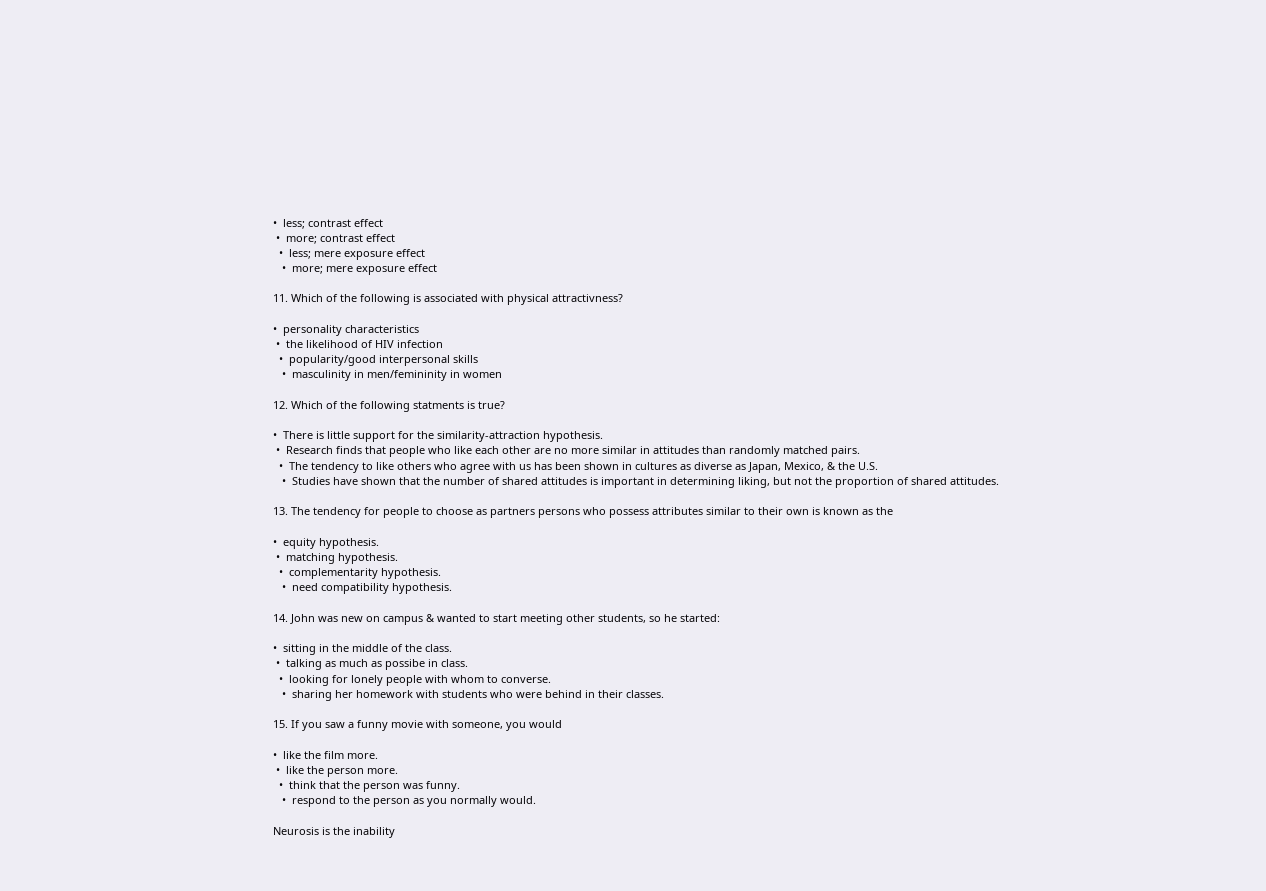•  less; contrast effect
 •  more; contrast effect
  •  less; mere exposure effect
   •  more; mere exposure effect

11. Which of the following is associated with physical attractivness?

•  personality characteristics
 •  the likelihood of HIV infection
  •  popularity/good interpersonal skills
   •  masculinity in men/femininity in women

12. Which of the following statments is true?

•  There is little support for the similarity-attraction hypothesis.
 •  Research finds that people who like each other are no more similar in attitudes than randomly matched pairs.
  •  The tendency to like others who agree with us has been shown in cultures as diverse as Japan, Mexico, & the U.S.
   •  Studies have shown that the number of shared attitudes is important in determining liking, but not the proportion of shared attitudes.

13. The tendency for people to choose as partners persons who possess attributes similar to their own is known as the

•  equity hypothesis.
 •  matching hypothesis.
  •  complementarity hypothesis.
   •  need compatibility hypothesis.

14. John was new on campus & wanted to start meeting other students, so he started:

•  sitting in the middle of the class.
 •  talking as much as possibe in class.
  •  looking for lonely people with whom to converse.
   •  sharing her homework with students who were behind in their classes.

15. If you saw a funny movie with someone, you would

•  like the film more.
 •  like the person more.
  •  think that the person was funny.
   •  respond to the person as you normally would.

Neurosis is the inability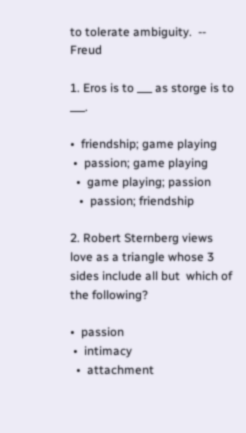to tolerate ambiguity.  -- Freud

1. Eros is to ___ as storge is to ___.

•  friendship; game playing
 •  passion; game playing
  •  game playing; passion
   •  passion; friendship

2. Robert Sternberg views love as a triangle whose 3 sides include all but  which of the following?

•  passion
 •  intimacy
  •  attachment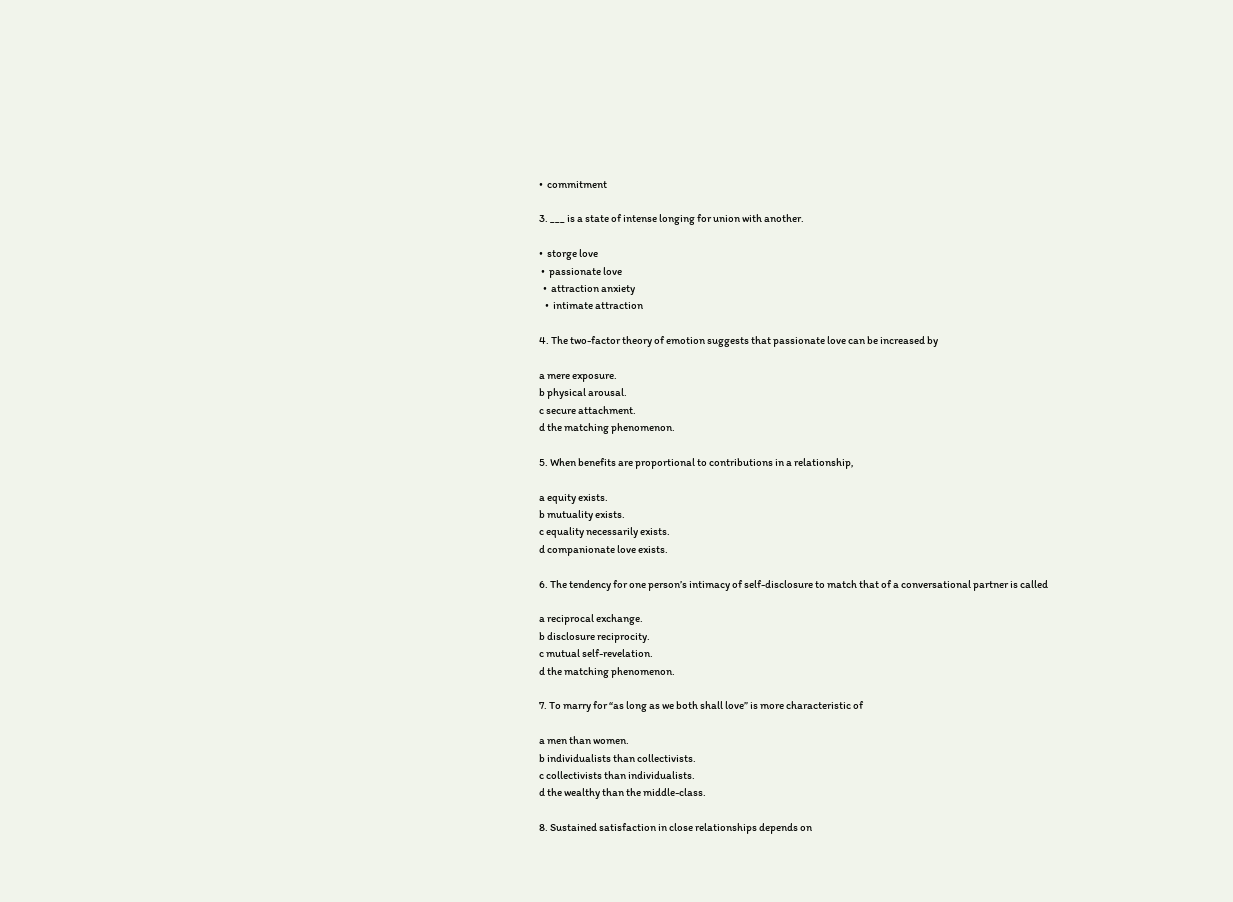•  commitment

3. ___ is a state of intense longing for union with another.

•  storge love
 •  passionate love
  •  attraction anxiety
   •  intimate attraction

4. The two-factor theory of emotion suggests that passionate love can be increased by

a mere exposure.
b physical arousal.
c secure attachment.
d the matching phenomenon.

5. When benefits are proportional to contributions in a relationship,

a equity exists.
b mutuality exists.
c equality necessarily exists.
d companionate love exists.

6. The tendency for one person’s intimacy of self-disclosure to match that of a conversational partner is called

a reciprocal exchange.
b disclosure reciprocity.
c mutual self-revelation.
d the matching phenomenon.

7. To marry for “as long as we both shall love” is more characteristic of

a men than women.
b individualists than collectivists.
c collectivists than individualists.
d the wealthy than the middle-class.

8. Sustained satisfaction in close relationships depends on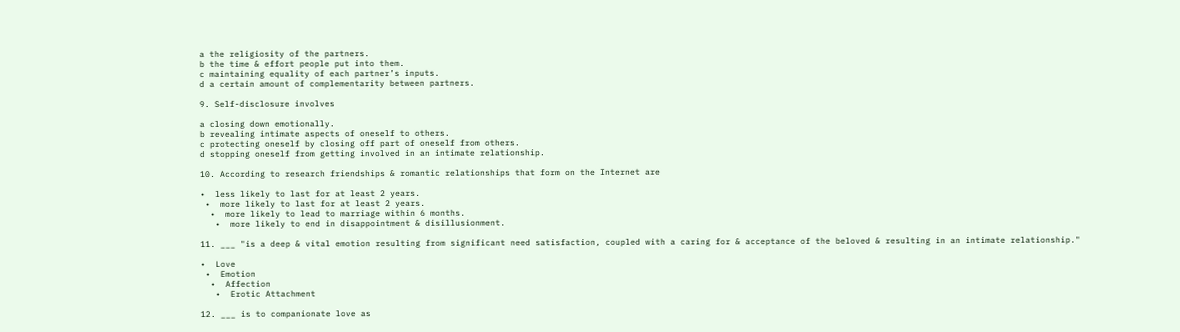a the religiosity of the partners.
b the time & effort people put into them.
c maintaining equality of each partner’s inputs.
d a certain amount of complementarity between partners.

9. Self-disclosure involves

a closing down emotionally.
b revealing intimate aspects of oneself to others.
c protecting oneself by closing off part of oneself from others.
d stopping oneself from getting involved in an intimate relationship.

10. According to research friendships & romantic relationships that form on the Internet are

•  less likely to last for at least 2 years.
 •  more likely to last for at least 2 years.
  •  more likely to lead to marriage within 6 months.
   •  more likely to end in disappointment & disillusionment.

11. ___ "is a deep & vital emotion resulting from significant need satisfaction, coupled with a caring for & acceptance of the beloved & resulting in an intimate relationship."

•  Love
 •  Emotion
  •  Affection
   •  Erotic Attachment

12. ___ is to companionate love as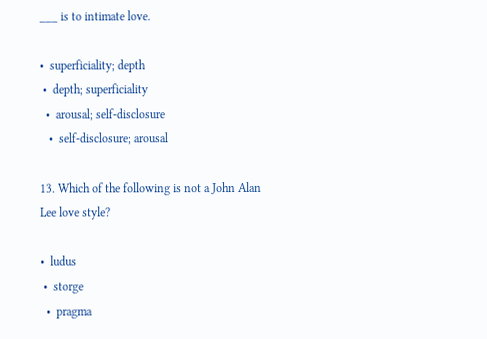___ is to intimate love.

•  superficiality; depth
 •  depth; superficiality
  •  arousal; self-disclosure
   •  self-disclosure; arousal

13. Which of the following is not a John Alan Lee love style?

•  ludus
 •  storge
  •  pragma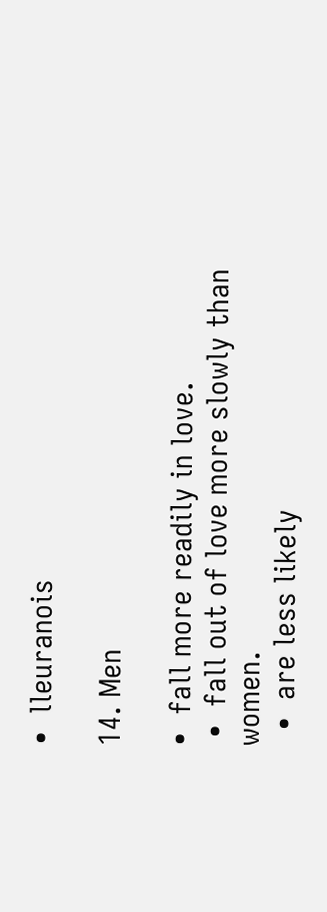•  lleuranois

14. Men

•  fall more readily in love.
 •  fall out of love more slowly than women.
  •  are less likely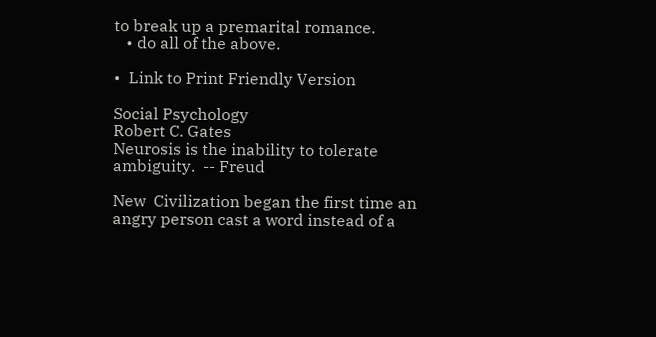to break up a premarital romance.
   • do all of the above.

•  Link to Print Friendly Version

Social Psychology
Robert C. Gates
Neurosis is the inability to tolerate ambiguity.  -- Freud

New  Civilization began the first time an angry person cast a word instead of a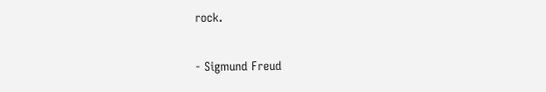rock.

- Sigmund Freud